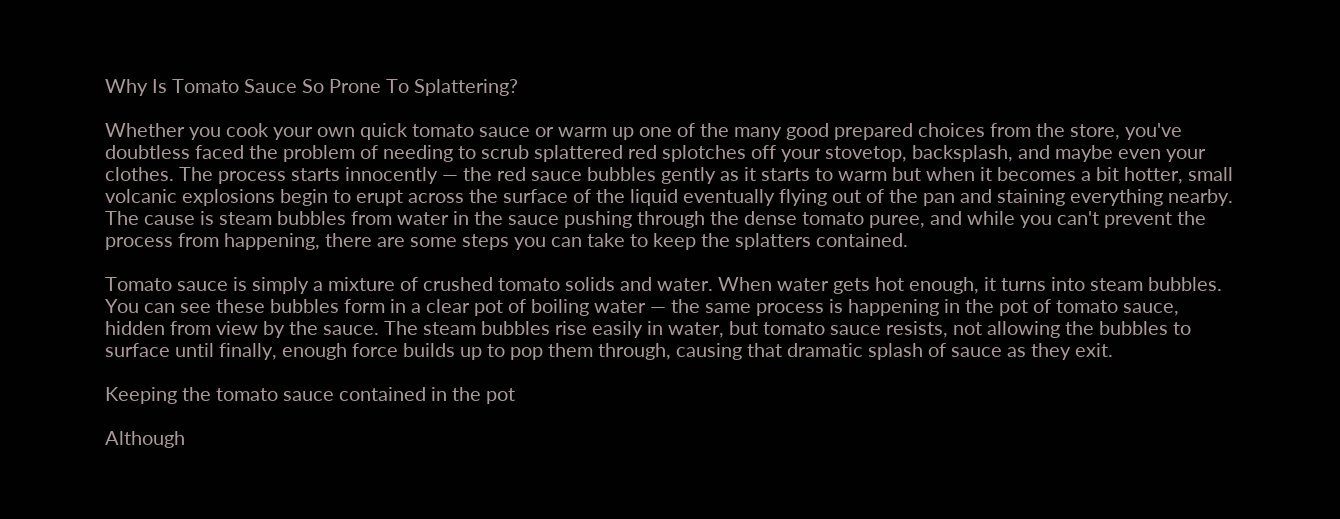Why Is Tomato Sauce So Prone To Splattering?

Whether you cook your own quick tomato sauce or warm up one of the many good prepared choices from the store, you've doubtless faced the problem of needing to scrub splattered red splotches off your stovetop, backsplash, and maybe even your clothes. The process starts innocently — the red sauce bubbles gently as it starts to warm but when it becomes a bit hotter, small volcanic explosions begin to erupt across the surface of the liquid eventually flying out of the pan and staining everything nearby. The cause is steam bubbles from water in the sauce pushing through the dense tomato puree, and while you can't prevent the process from happening, there are some steps you can take to keep the splatters contained.

Tomato sauce is simply a mixture of crushed tomato solids and water. When water gets hot enough, it turns into steam bubbles. You can see these bubbles form in a clear pot of boiling water — the same process is happening in the pot of tomato sauce, hidden from view by the sauce. The steam bubbles rise easily in water, but tomato sauce resists, not allowing the bubbles to surface until finally, enough force builds up to pop them through, causing that dramatic splash of sauce as they exit.

Keeping the tomato sauce contained in the pot

Although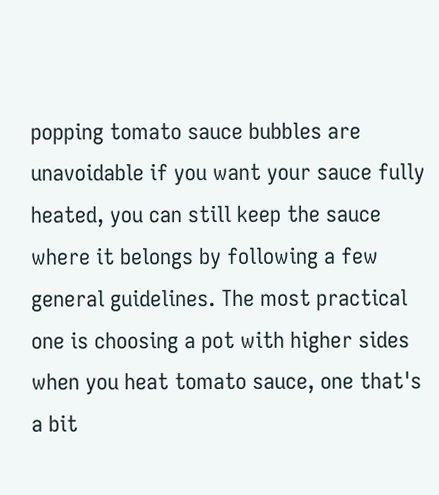popping tomato sauce bubbles are unavoidable if you want your sauce fully heated, you can still keep the sauce where it belongs by following a few general guidelines. The most practical one is choosing a pot with higher sides when you heat tomato sauce, one that's a bit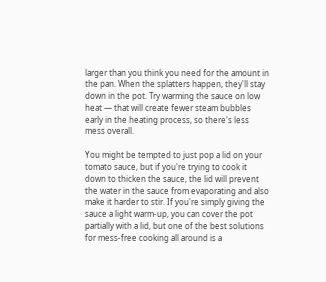larger than you think you need for the amount in the pan. When the splatters happen, they'll stay down in the pot. Try warming the sauce on low heat — that will create fewer steam bubbles early in the heating process, so there's less mess overall.

You might be tempted to just pop a lid on your tomato sauce, but if you're trying to cook it down to thicken the sauce, the lid will prevent the water in the sauce from evaporating and also make it harder to stir. If you're simply giving the sauce a light warm-up, you can cover the pot partially with a lid, but one of the best solutions for mess-free cooking all around is a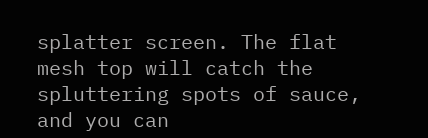splatter screen. The flat mesh top will catch the spluttering spots of sauce, and you can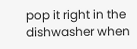pop it right in the dishwasher when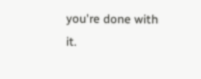you're done with it.